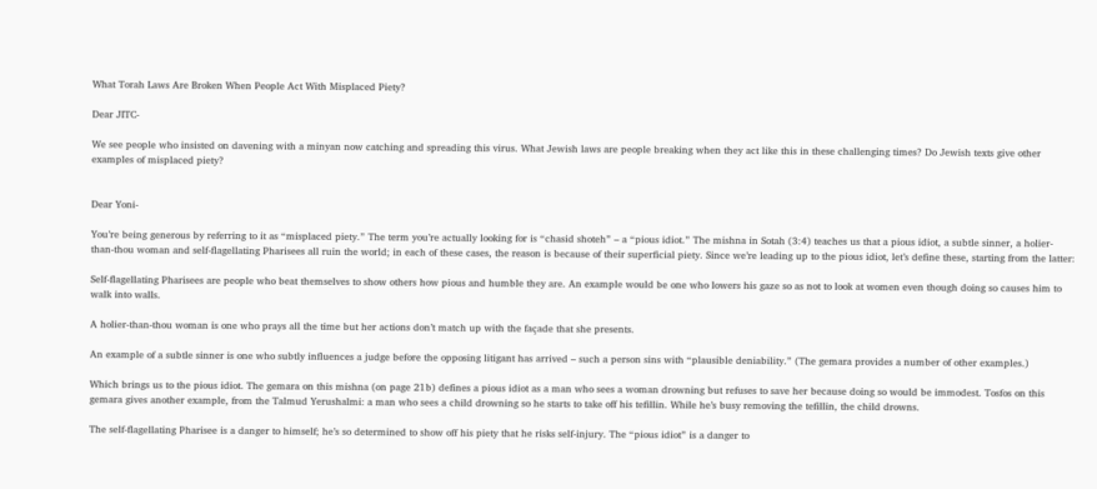What Torah Laws Are Broken When People Act With Misplaced Piety?

Dear JITC-

We see people who insisted on davening with a minyan now catching and spreading this virus. What Jewish laws are people breaking when they act like this in these challenging times? Do Jewish texts give other examples of misplaced piety?


Dear Yoni-

You’re being generous by referring to it as “misplaced piety.” The term you’re actually looking for is “chasid shoteh” – a “pious idiot.” The mishna in Sotah (3:4) teaches us that a pious idiot, a subtle sinner, a holier-than-thou woman and self-flagellating Pharisees all ruin the world; in each of these cases, the reason is because of their superficial piety. Since we’re leading up to the pious idiot, let’s define these, starting from the latter:

Self-flagellating Pharisees are people who beat themselves to show others how pious and humble they are. An example would be one who lowers his gaze so as not to look at women even though doing so causes him to walk into walls.

A holier-than-thou woman is one who prays all the time but her actions don’t match up with the façade that she presents.

An example of a subtle sinner is one who subtly influences a judge before the opposing litigant has arrived – such a person sins with “plausible deniability.” (The gemara provides a number of other examples.)

Which brings us to the pious idiot. The gemara on this mishna (on page 21b) defines a pious idiot as a man who sees a woman drowning but refuses to save her because doing so would be immodest. Tosfos on this gemara gives another example, from the Talmud Yerushalmi: a man who sees a child drowning so he starts to take off his tefillin. While he’s busy removing the tefillin, the child drowns.

The self-flagellating Pharisee is a danger to himself; he’s so determined to show off his piety that he risks self-injury. The “pious idiot” is a danger to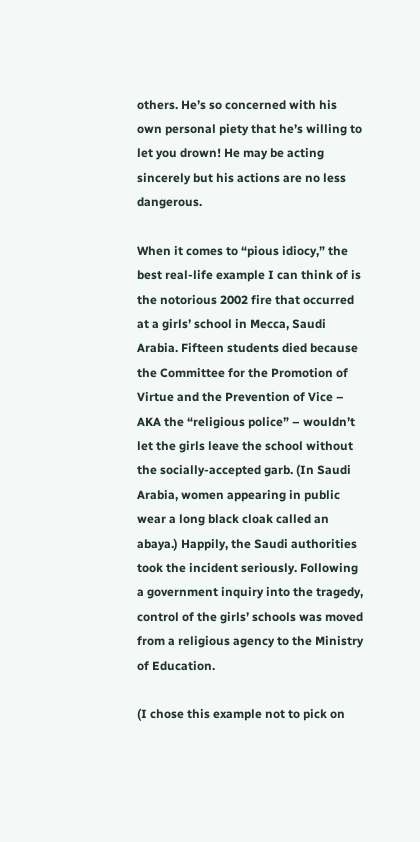others. He’s so concerned with his own personal piety that he’s willing to let you drown! He may be acting sincerely but his actions are no less dangerous.

When it comes to “pious idiocy,” the best real-life example I can think of is the notorious 2002 fire that occurred at a girls’ school in Mecca, Saudi Arabia. Fifteen students died because the Committee for the Promotion of Virtue and the Prevention of Vice – AKA the “religious police” – wouldn’t let the girls leave the school without the socially-accepted garb. (In Saudi Arabia, women appearing in public wear a long black cloak called an abaya.) Happily, the Saudi authorities took the incident seriously. Following a government inquiry into the tragedy, control of the girls’ schools was moved from a religious agency to the Ministry of Education.

(I chose this example not to pick on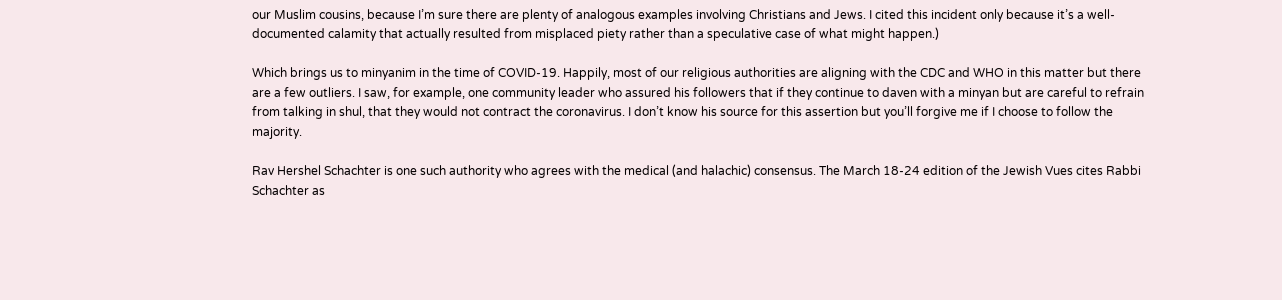our Muslim cousins, because I’m sure there are plenty of analogous examples involving Christians and Jews. I cited this incident only because it’s a well-documented calamity that actually resulted from misplaced piety rather than a speculative case of what might happen.)

Which brings us to minyanim in the time of COVID-19. Happily, most of our religious authorities are aligning with the CDC and WHO in this matter but there are a few outliers. I saw, for example, one community leader who assured his followers that if they continue to daven with a minyan but are careful to refrain from talking in shul, that they would not contract the coronavirus. I don’t know his source for this assertion but you’ll forgive me if I choose to follow the majority.

Rav Hershel Schachter is one such authority who agrees with the medical (and halachic) consensus. The March 18-24 edition of the Jewish Vues cites Rabbi Schachter as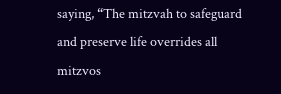saying, “The mitzvah to safeguard and preserve life overrides all mitzvos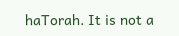haTorah. It is not a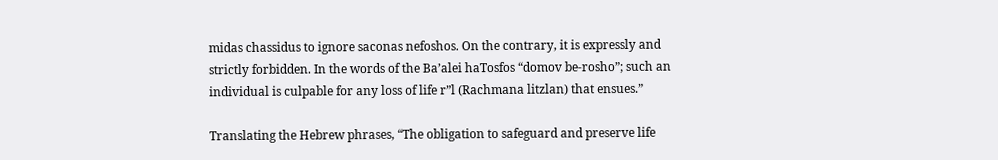midas chassidus to ignore saconas nefoshos. On the contrary, it is expressly and strictly forbidden. In the words of the Ba’alei haTosfos “domov be-rosho”; such an individual is culpable for any loss of life r”l (Rachmana litzlan) that ensues.”

Translating the Hebrew phrases, “The obligation to safeguard and preserve life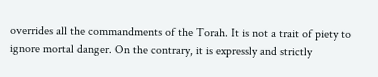overrides all the commandments of the Torah. It is not a trait of piety to ignore mortal danger. On the contrary, it is expressly and strictly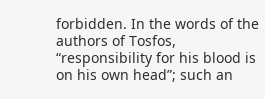forbidden. In the words of the authors of Tosfos, “responsibility for his blood is on his own head”; such an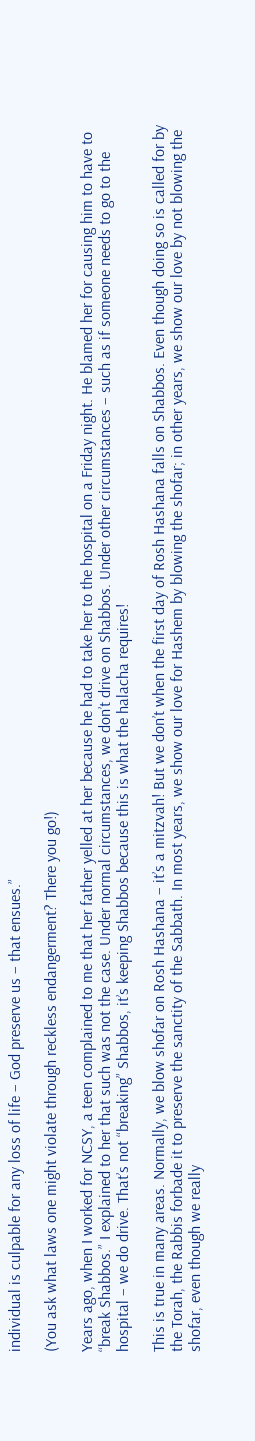individual is culpable for any loss of life – God preserve us – that ensues.”

(You ask what laws one might violate through reckless endangerment? There you go!)

Years ago, when I worked for NCSY, a teen complained to me that her father yelled at her because he had to take her to the hospital on a Friday night. He blamed her for causing him to have to “break Shabbos.” I explained to her that such was not the case. Under normal circumstances, we don’t drive on Shabbos. Under other circumstances – such as if someone needs to go to the hospital – we do drive. That’s not “breaking” Shabbos, it’s keeping Shabbos because this is what the halacha requires!

This is true in many areas. Normally, we blow shofar on Rosh Hashana – it’s a mitzvah! But we don’t when the first day of Rosh Hashana falls on Shabbos. Even though doing so is called for by the Torah, the Rabbis forbade it to preserve the sanctity of the Sabbath. In most years, we show our love for Hashem by blowing the shofar; in other years, we show our love by not blowing the shofar, even though we really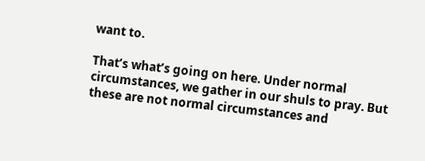want to.

That’s what’s going on here. Under normal circumstances, we gather in our shuls to pray. But these are not normal circumstances and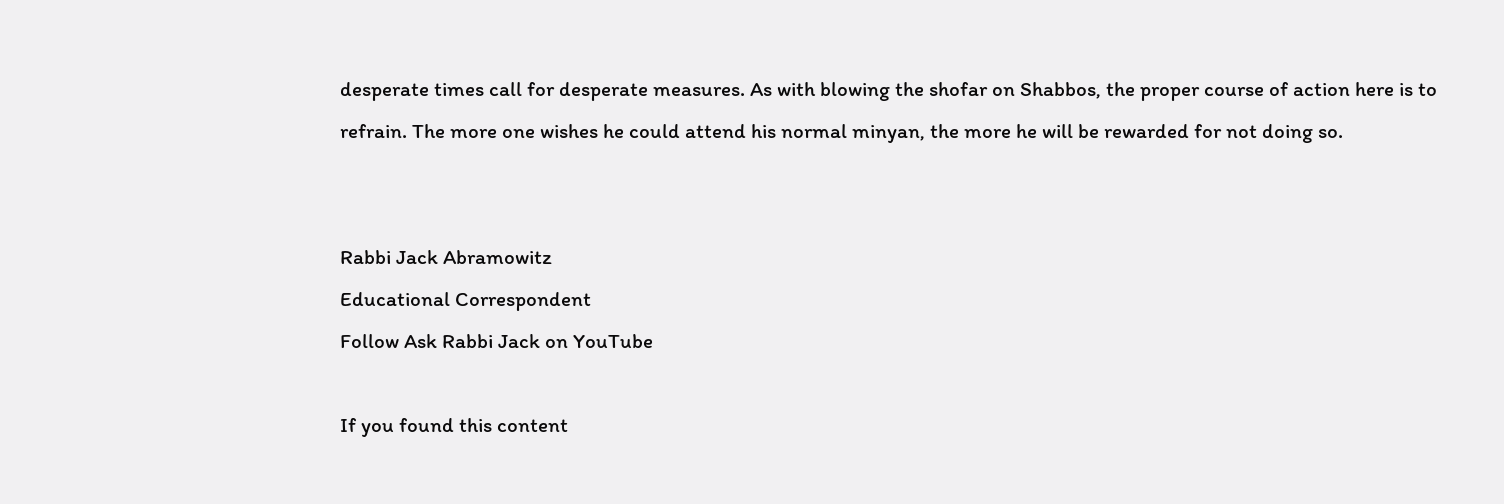desperate times call for desperate measures. As with blowing the shofar on Shabbos, the proper course of action here is to refrain. The more one wishes he could attend his normal minyan, the more he will be rewarded for not doing so.


Rabbi Jack Abramowitz
Educational Correspondent
Follow Ask Rabbi Jack on YouTube

If you found this content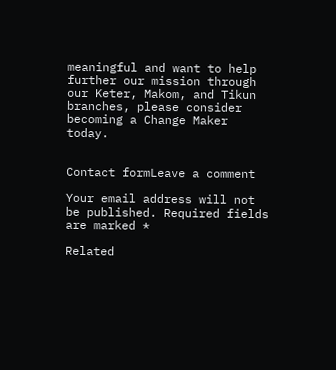meaningful and want to help further our mission through our Keter, Makom, and Tikun branches, please consider becoming a Change Maker today.


Contact formLeave a comment

Your email address will not be published. Required fields are marked *

Related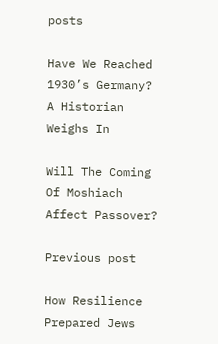posts

Have We Reached 1930’s Germany? A Historian Weighs In

Will The Coming Of Moshiach Affect Passover?

Previous post

How Resilience Prepared Jews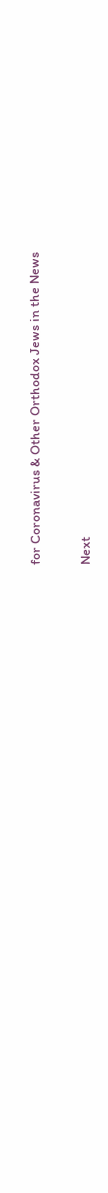for Coronavirus & Other Orthodox Jews in the News

Next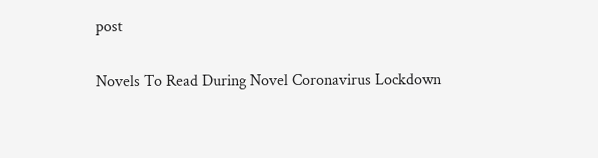post

Novels To Read During Novel Coronavirus Lockdown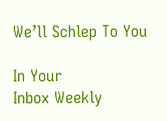We’ll Schlep To You

In Your
Inbox Weekly